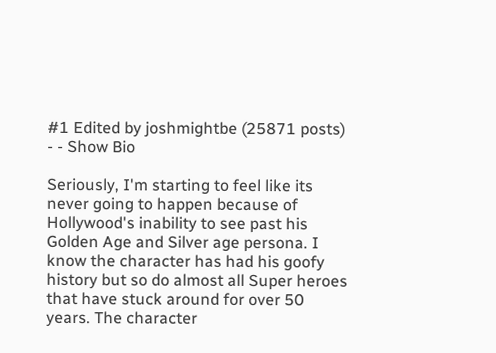#1 Edited by joshmightbe (25871 posts) - - Show Bio

Seriously, I'm starting to feel like its never going to happen because of Hollywood's inability to see past his Golden Age and Silver age persona. I know the character has had his goofy history but so do almost all Super heroes that have stuck around for over 50 years. The character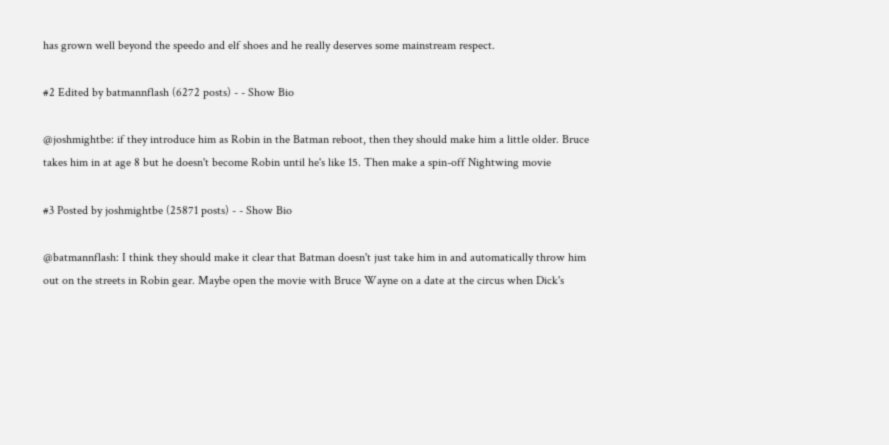has grown well beyond the speedo and elf shoes and he really deserves some mainstream respect.

#2 Edited by batmannflash (6272 posts) - - Show Bio

@joshmightbe: if they introduce him as Robin in the Batman reboot, then they should make him a little older. Bruce takes him in at age 8 but he doesn't become Robin until he's like 15. Then make a spin-off Nightwing movie

#3 Posted by joshmightbe (25871 posts) - - Show Bio

@batmannflash: I think they should make it clear that Batman doesn't just take him in and automatically throw him out on the streets in Robin gear. Maybe open the movie with Bruce Wayne on a date at the circus when Dick's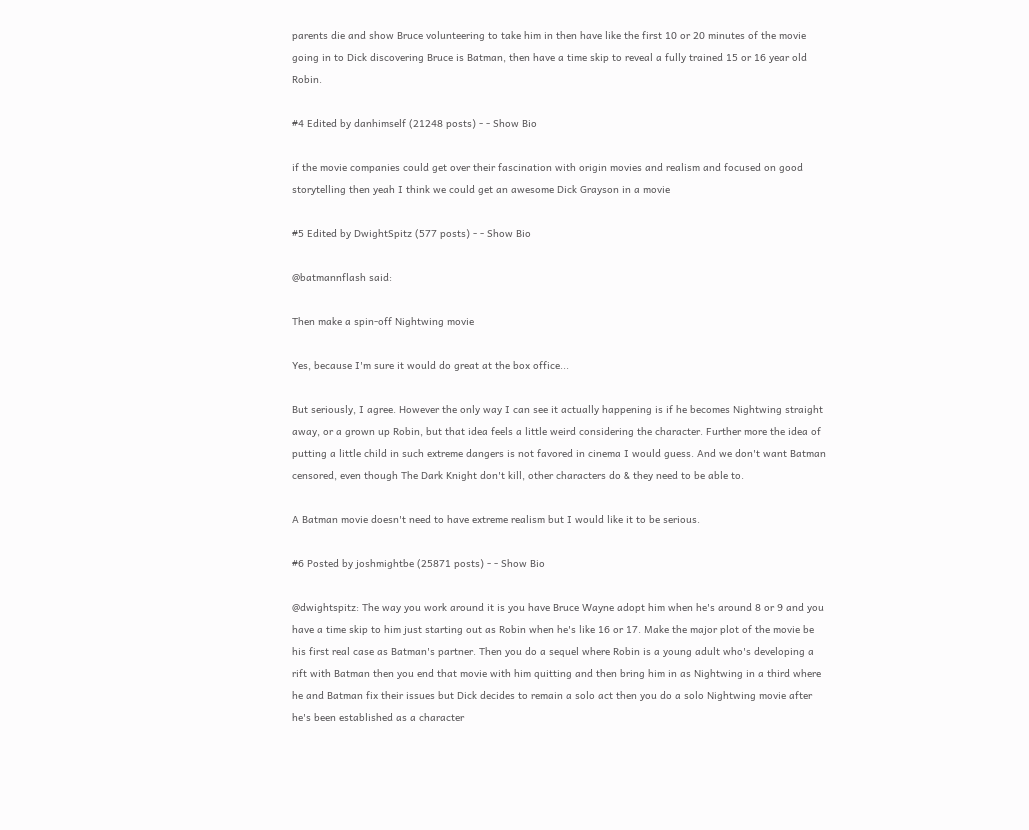parents die and show Bruce volunteering to take him in then have like the first 10 or 20 minutes of the movie going in to Dick discovering Bruce is Batman, then have a time skip to reveal a fully trained 15 or 16 year old Robin.

#4 Edited by danhimself (21248 posts) - - Show Bio

if the movie companies could get over their fascination with origin movies and realism and focused on good storytelling then yeah I think we could get an awesome Dick Grayson in a movie

#5 Edited by DwightSpitz (577 posts) - - Show Bio

@batmannflash said:

Then make a spin-off Nightwing movie

Yes, because I'm sure it would do great at the box office...

But seriously, I agree. However the only way I can see it actually happening is if he becomes Nightwing straight away, or a grown up Robin, but that idea feels a little weird considering the character. Further more the idea of putting a little child in such extreme dangers is not favored in cinema I would guess. And we don't want Batman censored, even though The Dark Knight don't kill, other characters do & they need to be able to.

A Batman movie doesn't need to have extreme realism but I would like it to be serious.

#6 Posted by joshmightbe (25871 posts) - - Show Bio

@dwightspitz: The way you work around it is you have Bruce Wayne adopt him when he's around 8 or 9 and you have a time skip to him just starting out as Robin when he's like 16 or 17. Make the major plot of the movie be his first real case as Batman's partner. Then you do a sequel where Robin is a young adult who's developing a rift with Batman then you end that movie with him quitting and then bring him in as Nightwing in a third where he and Batman fix their issues but Dick decides to remain a solo act then you do a solo Nightwing movie after he's been established as a character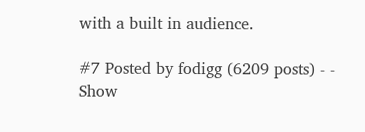with a built in audience.

#7 Posted by fodigg (6209 posts) - - Show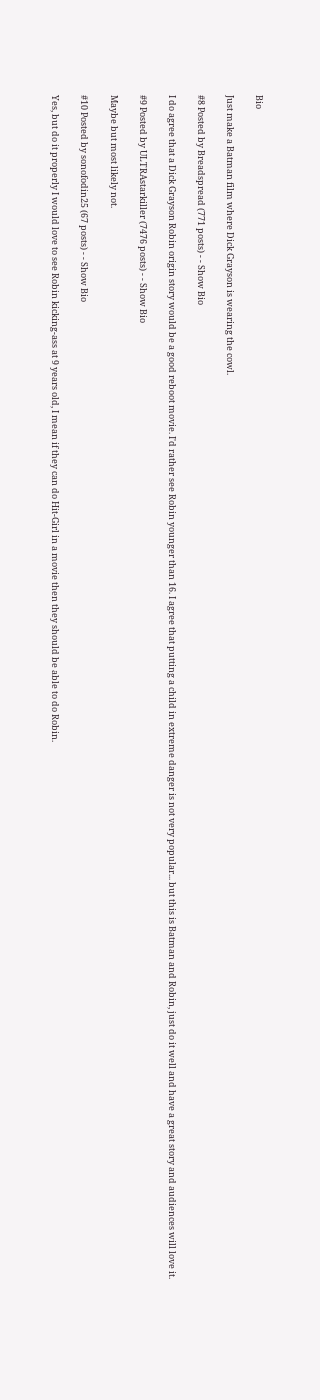Bio

Just make a Batman film where Dick Grayson is wearing the cowl.

#8 Posted by Breadspread (771 posts) - - Show Bio

I do agree that a Dick Grayson Robin origin story would be a good reboot movie. I'd rather see Robin younger than 16. I agree that putting a child in extreme danger is not very popular... but this is Batman and Robin, just do it well and have a great story and audiences will love it.

#9 Posted by ULTRAstarkiller (7476 posts) - - Show Bio

Maybe but most likely not.

#10 Posted by sonofodin25 (67 posts) - - Show Bio

Yes, but do it properly I would love to see Robin kicking-ass at 9 years old, I mean if they can do Hit-Girl in a movie then they should be able to do Robin.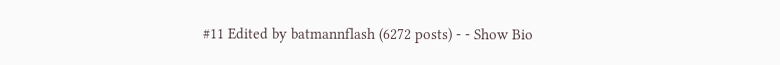#11 Edited by batmannflash (6272 posts) - - Show Bio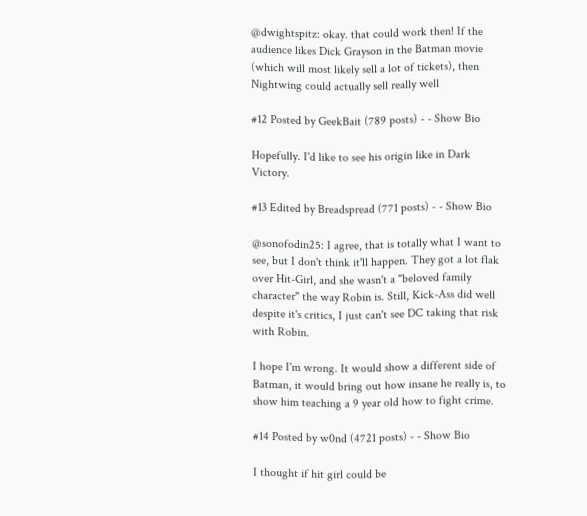@dwightspitz: okay. that could work then! If the audience likes Dick Grayson in the Batman movie (which will most likely sell a lot of tickets), then Nightwing could actually sell really well

#12 Posted by GeekBait (789 posts) - - Show Bio

Hopefully. I'd like to see his origin like in Dark Victory.

#13 Edited by Breadspread (771 posts) - - Show Bio

@sonofodin25: I agree, that is totally what I want to see, but I don't think it'll happen. They got a lot flak over Hit-Girl, and she wasn't a "beloved family character" the way Robin is. Still, Kick-Ass did well despite it's critics, I just can't see DC taking that risk with Robin.

I hope I'm wrong. It would show a different side of Batman, it would bring out how insane he really is, to show him teaching a 9 year old how to fight crime.

#14 Posted by w0nd (4721 posts) - - Show Bio

I thought if hit girl could be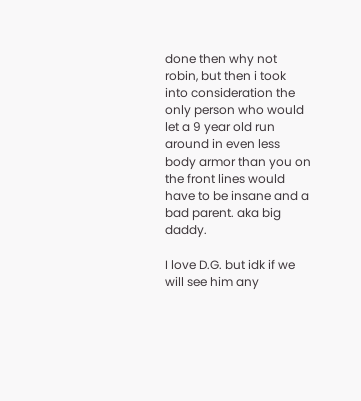done then why not robin, but then i took into consideration the only person who would let a 9 year old run around in even less body armor than you on the front lines would have to be insane and a bad parent. aka big daddy.

I love D.G. but idk if we will see him any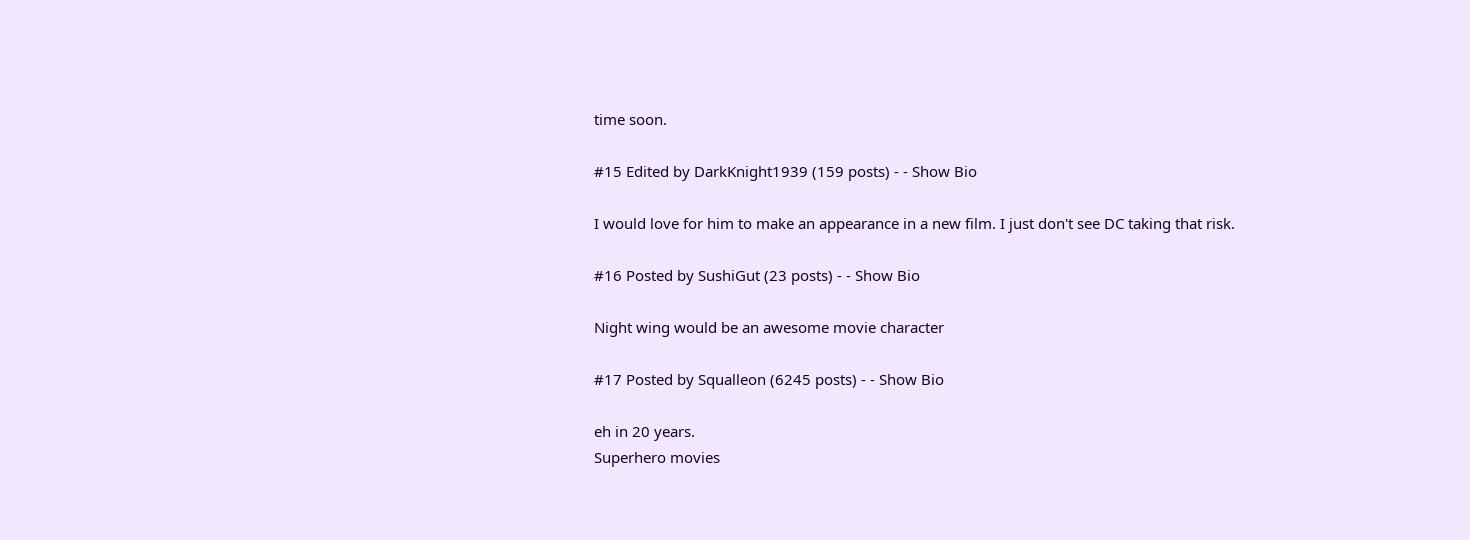time soon.

#15 Edited by DarkKnight1939 (159 posts) - - Show Bio

I would love for him to make an appearance in a new film. I just don't see DC taking that risk.

#16 Posted by SushiGut (23 posts) - - Show Bio

Night wing would be an awesome movie character

#17 Posted by Squalleon (6245 posts) - - Show Bio

eh in 20 years.
Superhero movies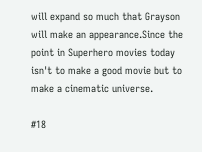will expand so much that Grayson will make an appearance.Since the point in Superhero movies today isn't to make a good movie but to make a cinematic universe.

#18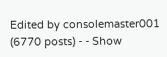Edited by consolemaster001 (6770 posts) - - Show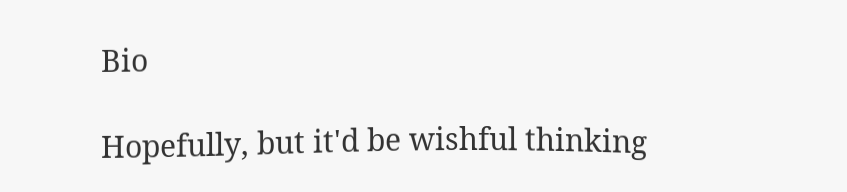Bio

Hopefully, but it'd be wishful thinking